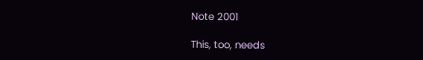Note 2001

This, too, needs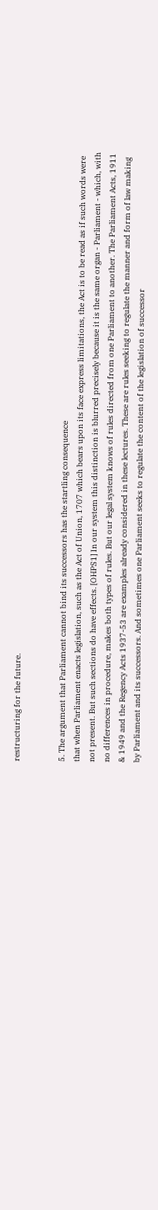restructuring for the future.


5. The argument that Parliament cannot bind its successors has the startling consequence
that when Parliament enacts legislation, such as the Act of Union, 1707 which bears upon its face express limitations, the Act is to be read as if such words were not present. But such sections do have effects. [OHPS1] In our system this distinction is blurred precisely because it is the same organ - Parliament - which, with no differences in procedure, makes both types of rules. But our legal system knows of rules directed from one Parliament to another. The Parliament Acts, 1911 & 1949 and the Regency Acts 1937-53 are examples already considered in these lectures. These are rules seeking to regulate the manner and form of law making by Parliament and its successors. And sometimes one Parliament seeks to regulate the content of the legislation of successor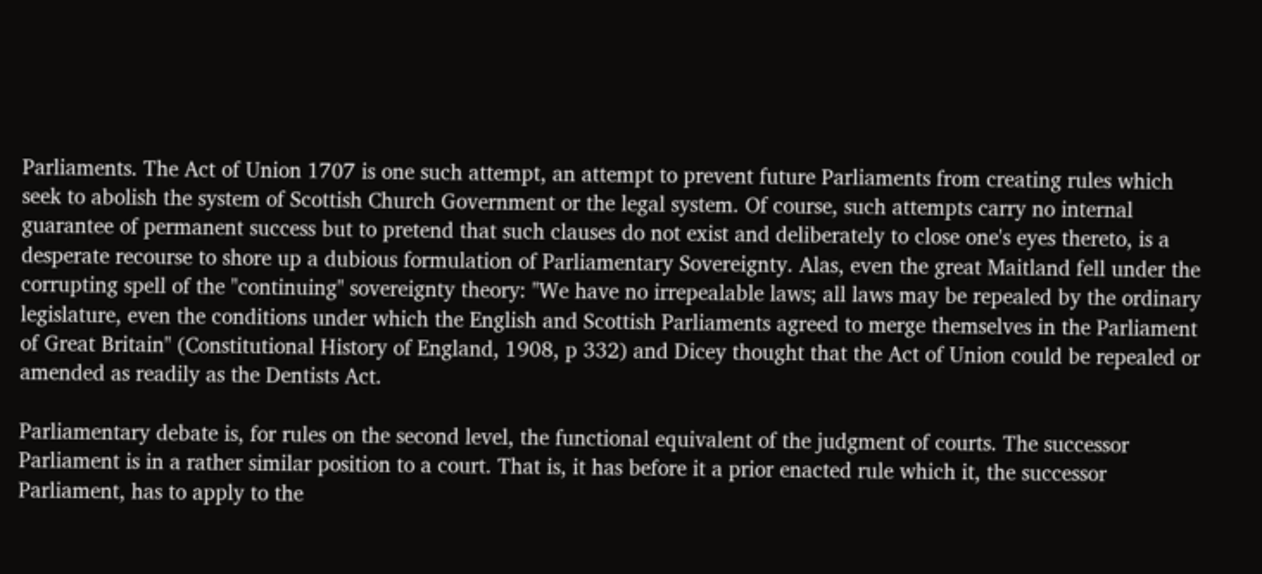Parliaments. The Act of Union 1707 is one such attempt, an attempt to prevent future Parliaments from creating rules which seek to abolish the system of Scottish Church Government or the legal system. Of course, such attempts carry no internal guarantee of permanent success but to pretend that such clauses do not exist and deliberately to close one's eyes thereto, is a desperate recourse to shore up a dubious formulation of Parliamentary Sovereignty. Alas, even the great Maitland fell under the corrupting spell of the "continuing" sovereignty theory: "We have no irrepealable laws; all laws may be repealed by the ordinary legislature, even the conditions under which the English and Scottish Parliaments agreed to merge themselves in the Parliament of Great Britain" (Constitutional History of England, 1908, p 332) and Dicey thought that the Act of Union could be repealed or amended as readily as the Dentists Act.

Parliamentary debate is, for rules on the second level, the functional equivalent of the judgment of courts. The successor Parliament is in a rather similar position to a court. That is, it has before it a prior enacted rule which it, the successor Parliament, has to apply to the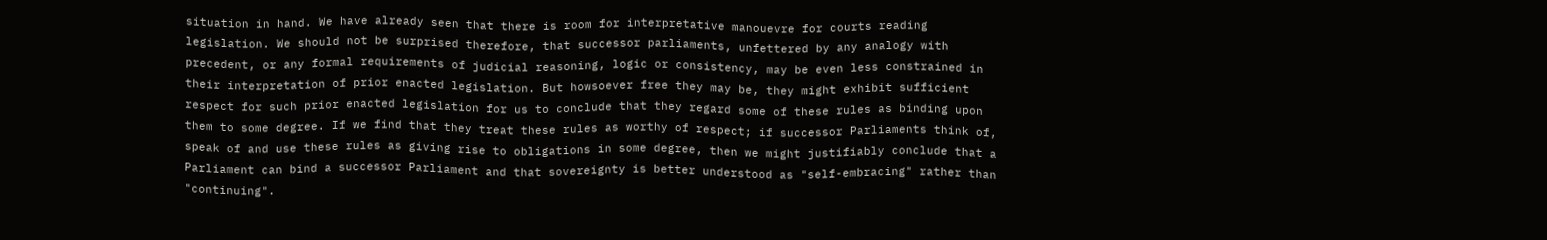situation in hand. We have already seen that there is room for interpretative manouevre for courts reading legislation. We should not be surprised therefore, that successor parliaments, unfettered by any analogy with precedent, or any formal requirements of judicial reasoning, logic or consistency, may be even less constrained in their interpretation of prior enacted legislation. But howsoever free they may be, they might exhibit sufficient respect for such prior enacted legislation for us to conclude that they regard some of these rules as binding upon them to some degree. If we find that they treat these rules as worthy of respect; if successor Parliaments think of, speak of and use these rules as giving rise to obligations in some degree, then we might justifiably conclude that a Parliament can bind a successor Parliament and that sovereignty is better understood as "self-embracing" rather than "continuing".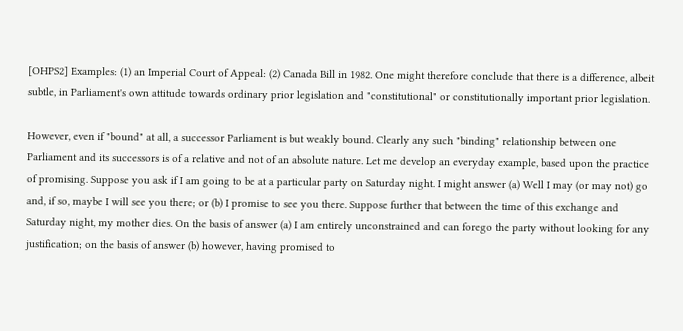[OHPS2] Examples: (1) an Imperial Court of Appeal: (2) Canada Bill in 1982. One might therefore conclude that there is a difference, albeit subtle, in Parliament's own attitude towards ordinary prior legislation and "constitutional" or constitutionally important prior legislation.

However, even if "bound" at all, a successor Parliament is but weakly bound. Clearly any such "binding" relationship between one Parliament and its successors is of a relative and not of an absolute nature. Let me develop an everyday example, based upon the practice of promising. Suppose you ask if I am going to be at a particular party on Saturday night. I might answer (a) Well I may (or may not) go and, if so, maybe I will see you there; or (b) I promise to see you there. Suppose further that between the time of this exchange and Saturday night, my mother dies. On the basis of answer (a) I am entirely unconstrained and can forego the party without looking for any justification; on the basis of answer (b) however, having promised to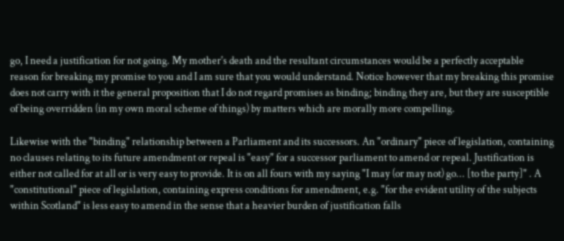go, I need a justification for not going. My mother's death and the resultant circumstances would be a perfectly acceptable reason for breaking my promise to you and I am sure that you would understand. Notice however that my breaking this promise does not carry with it the general proposition that I do not regard promises as binding; binding they are, but they are susceptible of being overridden (in my own moral scheme of things) by matters which are morally more compelling.

Likewise with the "binding" relationship between a Parliament and its successors. An "ordinary" piece of legislation, containing no clauses relating to its future amendment or repeal is "easy" for a successor parliament to amend or repeal. Justification is either not called for at all or is very easy to provide. It is on all fours with my saying "I may (or may not) go... [to the party]" . A "constitutional" piece of legislation, containing express conditions for amendment, e.g. "for the evident utility of the subjects within Scotland" is less easy to amend in the sense that a heavier burden of justification falls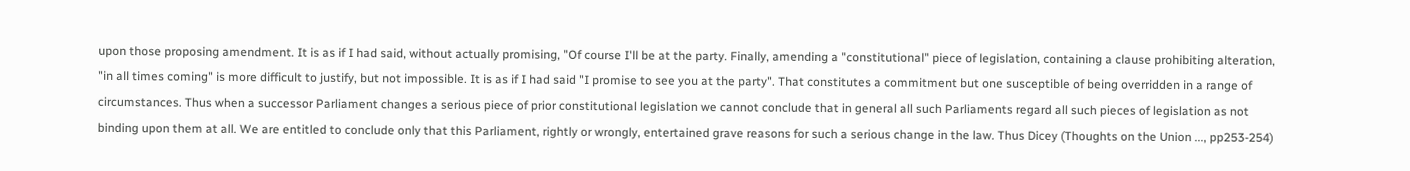upon those proposing amendment. It is as if I had said, without actually promising, "Of course I'll be at the party. Finally, amending a "constitutional" piece of legislation, containing a clause prohibiting alteration, "in all times coming" is more difficult to justify, but not impossible. It is as if I had said "I promise to see you at the party". That constitutes a commitment but one susceptible of being overridden in a range of circumstances. Thus when a successor Parliament changes a serious piece of prior constitutional legislation we cannot conclude that in general all such Parliaments regard all such pieces of legislation as not binding upon them at all. We are entitled to conclude only that this Parliament, rightly or wrongly, entertained grave reasons for such a serious change in the law. Thus Dicey (Thoughts on the Union ..., pp253-254)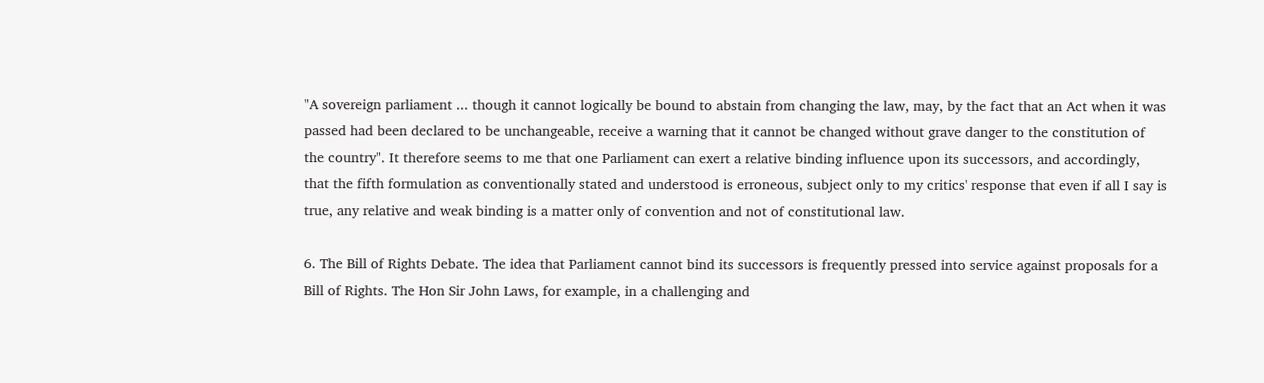"A sovereign parliament ... though it cannot logically be bound to abstain from changing the law, may, by the fact that an Act when it was passed had been declared to be unchangeable, receive a warning that it cannot be changed without grave danger to the constitution of the country". It therefore seems to me that one Parliament can exert a relative binding influence upon its successors, and accordingly, that the fifth formulation as conventionally stated and understood is erroneous, subject only to my critics' response that even if all I say is true, any relative and weak binding is a matter only of convention and not of constitutional law.

6. The Bill of Rights Debate. The idea that Parliament cannot bind its successors is frequently pressed into service against proposals for a Bill of Rights. The Hon Sir John Laws, for example, in a challenging and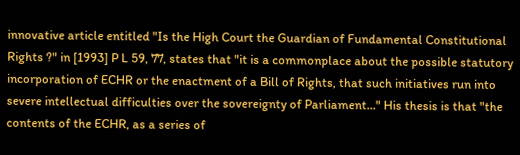innovative article entitled "Is the High Court the Guardian of Fundamental Constitutional Rights ?" in [1993] P L 59, 77, states that "it is a commonplace about the possible statutory incorporation of ECHR or the enactment of a Bill of Rights, that such initiatives run into severe intellectual difficulties over the sovereignty of Parliament..." His thesis is that "the contents of the ECHR, as a series of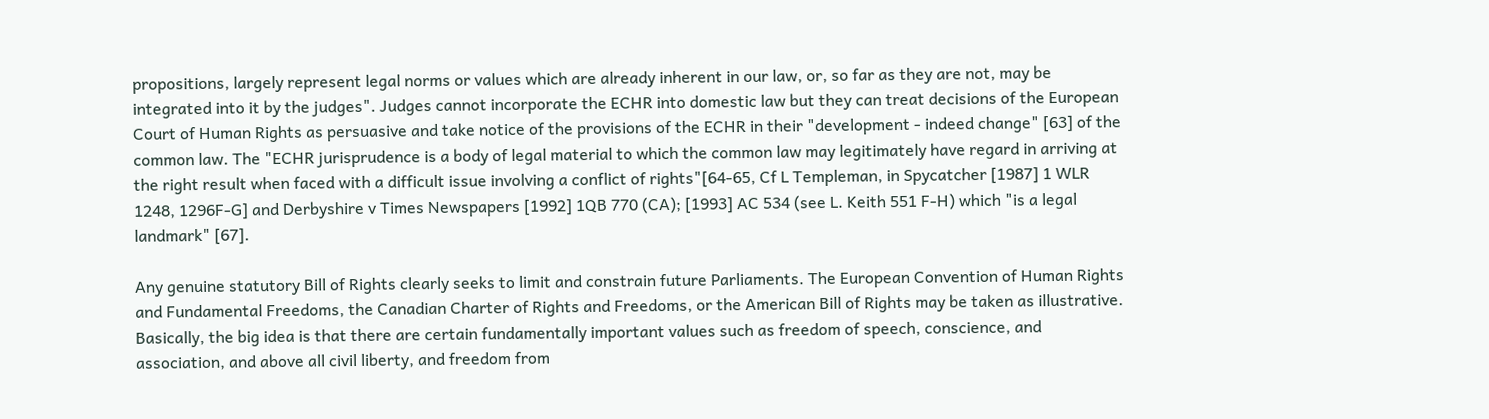propositions, largely represent legal norms or values which are already inherent in our law, or, so far as they are not, may be integrated into it by the judges". Judges cannot incorporate the ECHR into domestic law but they can treat decisions of the European Court of Human Rights as persuasive and take notice of the provisions of the ECHR in their "development - indeed change" [63] of the common law. The "ECHR jurisprudence is a body of legal material to which the common law may legitimately have regard in arriving at the right result when faced with a difficult issue involving a conflict of rights"[64-65, Cf L Templeman, in Spycatcher [1987] 1 WLR 1248, 1296F-G] and Derbyshire v Times Newspapers [1992] 1QB 770 (CA); [1993] AC 534 (see L. Keith 551 F-H) which "is a legal landmark" [67].

Any genuine statutory Bill of Rights clearly seeks to limit and constrain future Parliaments. The European Convention of Human Rights and Fundamental Freedoms, the Canadian Charter of Rights and Freedoms, or the American Bill of Rights may be taken as illustrative. Basically, the big idea is that there are certain fundamentally important values such as freedom of speech, conscience, and association, and above all civil liberty, and freedom from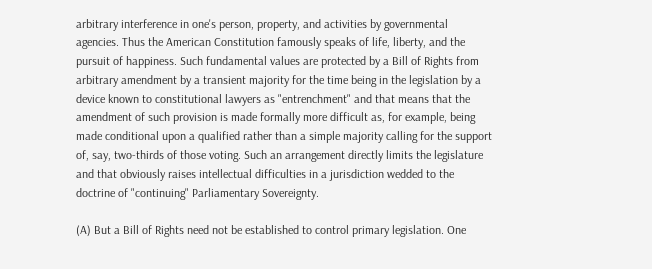arbitrary interference in one's person, property, and activities by governmental agencies. Thus the American Constitution famously speaks of life, liberty, and the pursuit of happiness. Such fundamental values are protected by a Bill of Rights from arbitrary amendment by a transient majority for the time being in the legislation by a device known to constitutional lawyers as "entrenchment" and that means that the amendment of such provision is made formally more difficult as, for example, being made conditional upon a qualified rather than a simple majority calling for the support of, say, two-thirds of those voting. Such an arrangement directly limits the legislature and that obviously raises intellectual difficulties in a jurisdiction wedded to the doctrine of "continuing" Parliamentary Sovereignty.

(A) But a Bill of Rights need not be established to control primary legislation. One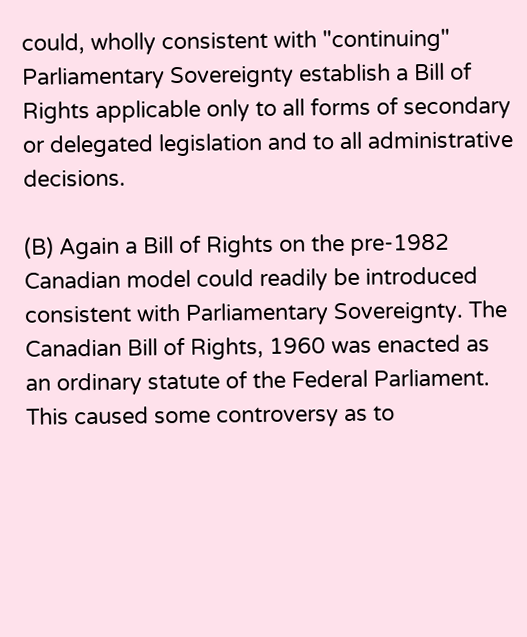could, wholly consistent with "continuing" Parliamentary Sovereignty establish a Bill of Rights applicable only to all forms of secondary or delegated legislation and to all administrative decisions.

(B) Again a Bill of Rights on the pre-1982 Canadian model could readily be introduced consistent with Parliamentary Sovereignty. The Canadian Bill of Rights, 1960 was enacted as an ordinary statute of the Federal Parliament. This caused some controversy as to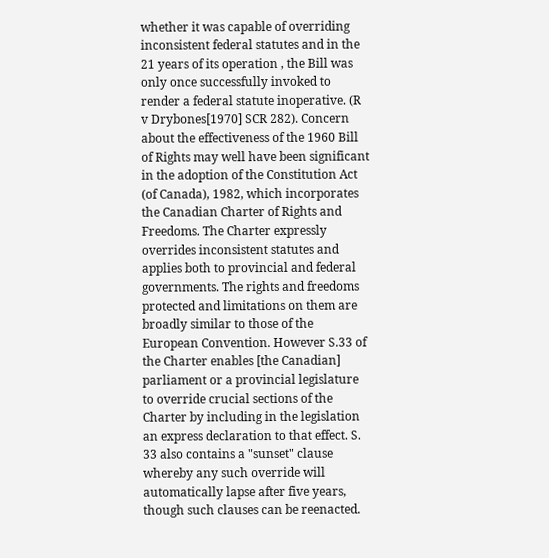whether it was capable of overriding inconsistent federal statutes and in the 21 years of its operation , the Bill was only once successfully invoked to render a federal statute inoperative. (R v Drybones[1970] SCR 282). Concern about the effectiveness of the 1960 Bill of Rights may well have been significant in the adoption of the Constitution Act (of Canada), 1982, which incorporates the Canadian Charter of Rights and Freedoms. The Charter expressly overrides inconsistent statutes and applies both to provincial and federal governments. The rights and freedoms protected and limitations on them are broadly similar to those of the European Convention. However S.33 of the Charter enables [the Canadian] parliament or a provincial legislature to override crucial sections of the Charter by including in the legislation an express declaration to that effect. S. 33 also contains a "sunset" clause whereby any such override will automatically lapse after five years, though such clauses can be reenacted.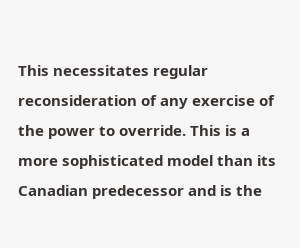This necessitates regular reconsideration of any exercise of the power to override. This is a more sophisticated model than its Canadian predecessor and is the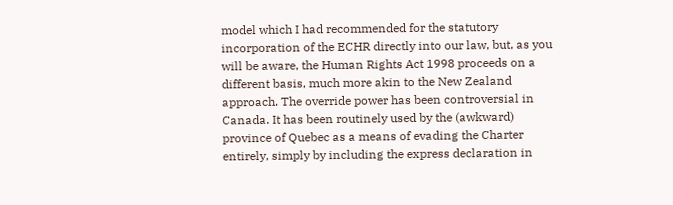model which I had recommended for the statutory incorporation of the ECHR directly into our law, but, as you will be aware, the Human Rights Act 1998 proceeds on a different basis, much more akin to the New Zealand approach. The override power has been controversial in Canada. It has been routinely used by the (awkward) province of Quebec as a means of evading the Charter entirely, simply by including the express declaration in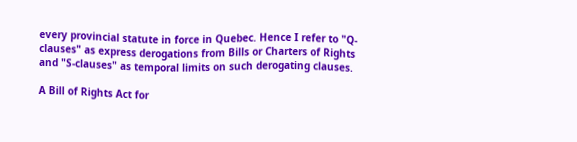every provincial statute in force in Quebec. Hence I refer to "Q-clauses" as express derogations from Bills or Charters of Rights and "S-clauses" as temporal limits on such derogating clauses.

A Bill of Rights Act for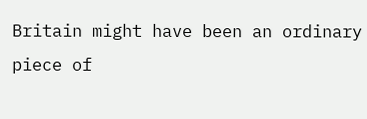Britain might have been an ordinary piece of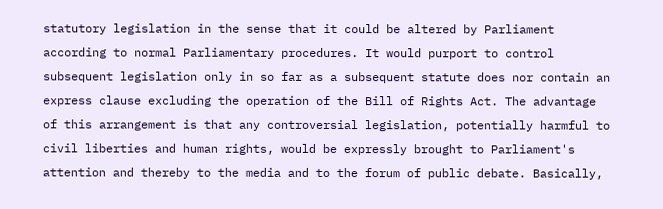statutory legislation in the sense that it could be altered by Parliament according to normal Parliamentary procedures. It would purport to control subsequent legislation only in so far as a subsequent statute does nor contain an express clause excluding the operation of the Bill of Rights Act. The advantage of this arrangement is that any controversial legislation, potentially harmful to civil liberties and human rights, would be expressly brought to Parliament's attention and thereby to the media and to the forum of public debate. Basically,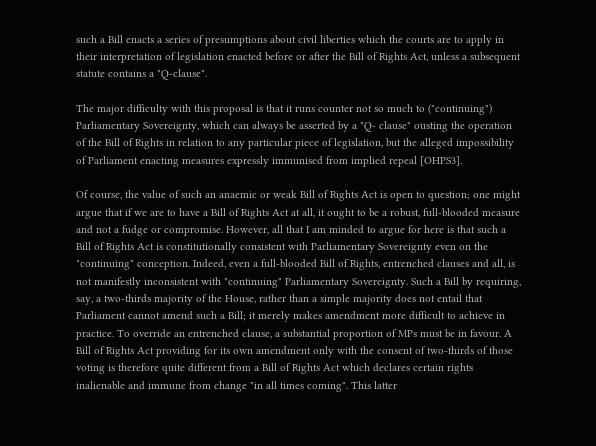such a Bill enacts a series of presumptions about civil liberties which the courts are to apply in their interpretation of legislation enacted before or after the Bill of Rights Act, unless a subsequent statute contains a "Q-clause".

The major difficulty with this proposal is that it runs counter not so much to ("continuing") Parliamentary Sovereignty, which can always be asserted by a "Q- clause" ousting the operation of the Bill of Rights in relation to any particular piece of legislation, but the alleged impossibility of Parliament enacting measures expressly immunised from implied repeal [OHPS3].

Of course, the value of such an anaemic or weak Bill of Rights Act is open to question; one might argue that if we are to have a Bill of Rights Act at all, it ought to be a robust, full-blooded measure and not a fudge or compromise. However, all that I am minded to argue for here is that such a Bill of Rights Act is constitutionally consistent with Parliamentary Sovereignty even on the "continuing" conception. Indeed, even a full-blooded Bill of Rights, entrenched clauses and all, is not manifestly inconsistent with "continuing" Parliamentary Sovereignty. Such a Bill by requiring, say, a two-thirds majority of the House, rather than a simple majority does not entail that Parliament cannot amend such a Bill; it merely makes amendment more difficult to achieve in practice. To override an entrenched clause, a substantial proportion of MPs must be in favour. A Bill of Rights Act providing for its own amendment only with the consent of two-thirds of those voting is therefore quite different from a Bill of Rights Act which declares certain rights inalienable and immune from change "in all times coming". This latter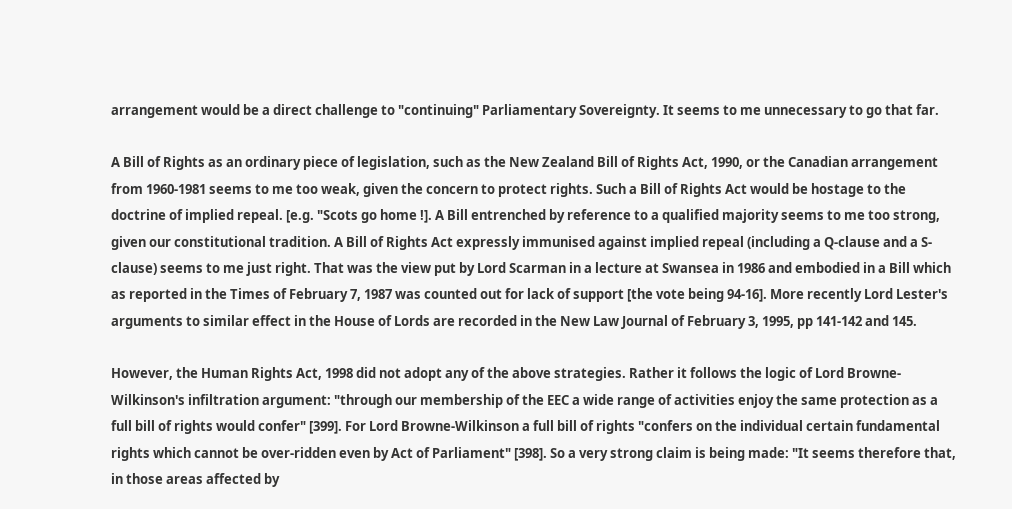arrangement would be a direct challenge to "continuing" Parliamentary Sovereignty. It seems to me unnecessary to go that far.

A Bill of Rights as an ordinary piece of legislation, such as the New Zealand Bill of Rights Act, 1990, or the Canadian arrangement from 1960-1981 seems to me too weak, given the concern to protect rights. Such a Bill of Rights Act would be hostage to the doctrine of implied repeal. [e.g. "Scots go home !]. A Bill entrenched by reference to a qualified majority seems to me too strong, given our constitutional tradition. A Bill of Rights Act expressly immunised against implied repeal (including a Q-clause and a S-clause) seems to me just right. That was the view put by Lord Scarman in a lecture at Swansea in 1986 and embodied in a Bill which as reported in the Times of February 7, 1987 was counted out for lack of support [the vote being 94-16]. More recently Lord Lester's arguments to similar effect in the House of Lords are recorded in the New Law Journal of February 3, 1995, pp 141-142 and 145.

However, the Human Rights Act, 1998 did not adopt any of the above strategies. Rather it follows the logic of Lord Browne-Wilkinson's infiltration argument: "through our membership of the EEC a wide range of activities enjoy the same protection as a full bill of rights would confer" [399]. For Lord Browne-Wilkinson a full bill of rights "confers on the individual certain fundamental rights which cannot be over-ridden even by Act of Parliament" [398]. So a very strong claim is being made: "It seems therefore that, in those areas affected by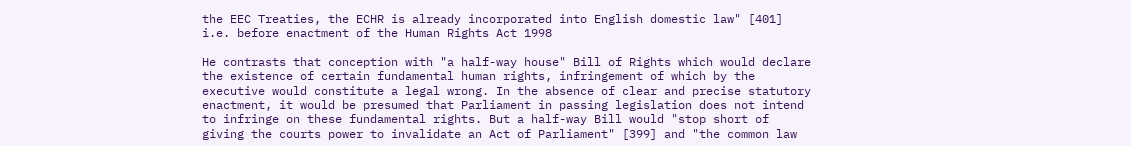the EEC Treaties, the ECHR is already incorporated into English domestic law" [401] i.e. before enactment of the Human Rights Act 1998

He contrasts that conception with "a half-way house" Bill of Rights which would declare the existence of certain fundamental human rights, infringement of which by the executive would constitute a legal wrong. In the absence of clear and precise statutory enactment, it would be presumed that Parliament in passing legislation does not intend to infringe on these fundamental rights. But a half-way Bill would "stop short of giving the courts power to invalidate an Act of Parliament" [399] and "the common law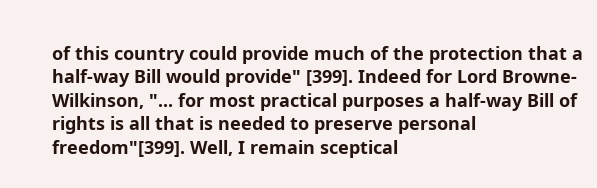of this country could provide much of the protection that a half-way Bill would provide" [399]. Indeed for Lord Browne-Wilkinson, "... for most practical purposes a half-way Bill of rights is all that is needed to preserve personal freedom"[399]. Well, I remain sceptical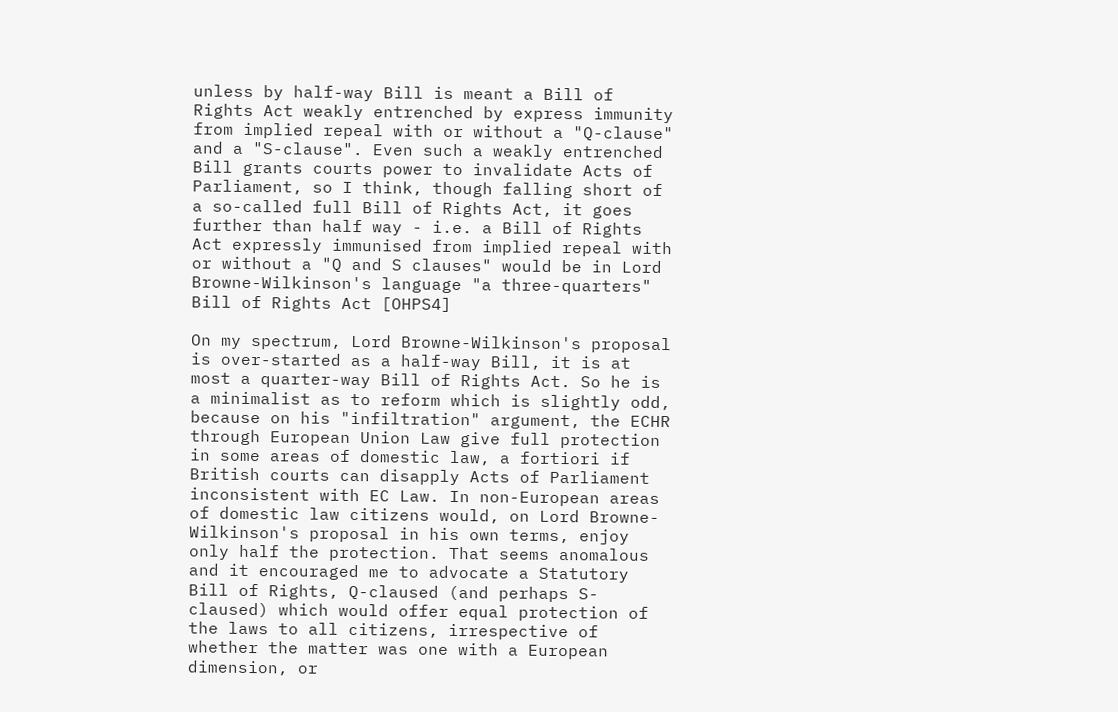unless by half-way Bill is meant a Bill of Rights Act weakly entrenched by express immunity from implied repeal with or without a "Q-clause" and a "S-clause". Even such a weakly entrenched Bill grants courts power to invalidate Acts of Parliament, so I think, though falling short of a so-called full Bill of Rights Act, it goes further than half way - i.e. a Bill of Rights Act expressly immunised from implied repeal with or without a "Q and S clauses" would be in Lord Browne-Wilkinson's language "a three-quarters" Bill of Rights Act [OHPS4]

On my spectrum, Lord Browne-Wilkinson's proposal is over-started as a half-way Bill, it is at most a quarter-way Bill of Rights Act. So he is a minimalist as to reform which is slightly odd, because on his "infiltration" argument, the ECHR through European Union Law give full protection in some areas of domestic law, a fortiori if British courts can disapply Acts of Parliament inconsistent with EC Law. In non-European areas of domestic law citizens would, on Lord Browne-Wilkinson's proposal in his own terms, enjoy only half the protection. That seems anomalous and it encouraged me to advocate a Statutory Bill of Rights, Q-claused (and perhaps S-claused) which would offer equal protection of the laws to all citizens, irrespective of whether the matter was one with a European dimension, or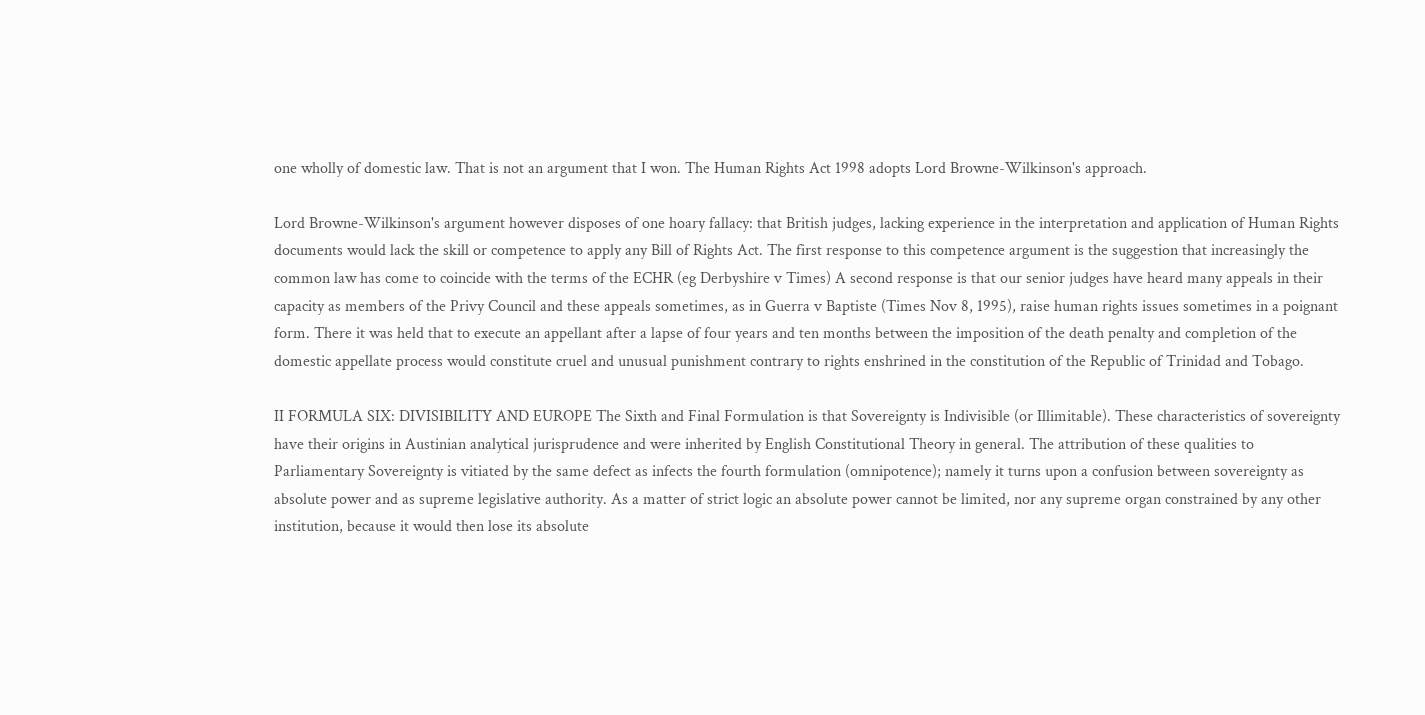one wholly of domestic law. That is not an argument that I won. The Human Rights Act 1998 adopts Lord Browne-Wilkinson's approach.

Lord Browne-Wilkinson's argument however disposes of one hoary fallacy: that British judges, lacking experience in the interpretation and application of Human Rights documents would lack the skill or competence to apply any Bill of Rights Act. The first response to this competence argument is the suggestion that increasingly the common law has come to coincide with the terms of the ECHR (eg Derbyshire v Times) A second response is that our senior judges have heard many appeals in their capacity as members of the Privy Council and these appeals sometimes, as in Guerra v Baptiste (Times Nov 8, 1995), raise human rights issues sometimes in a poignant form. There it was held that to execute an appellant after a lapse of four years and ten months between the imposition of the death penalty and completion of the domestic appellate process would constitute cruel and unusual punishment contrary to rights enshrined in the constitution of the Republic of Trinidad and Tobago.

II FORMULA SIX: DIVISIBILITY AND EUROPE The Sixth and Final Formulation is that Sovereignty is Indivisible (or Illimitable). These characteristics of sovereignty have their origins in Austinian analytical jurisprudence and were inherited by English Constitutional Theory in general. The attribution of these qualities to Parliamentary Sovereignty is vitiated by the same defect as infects the fourth formulation (omnipotence); namely it turns upon a confusion between sovereignty as absolute power and as supreme legislative authority. As a matter of strict logic an absolute power cannot be limited, nor any supreme organ constrained by any other institution, because it would then lose its absolute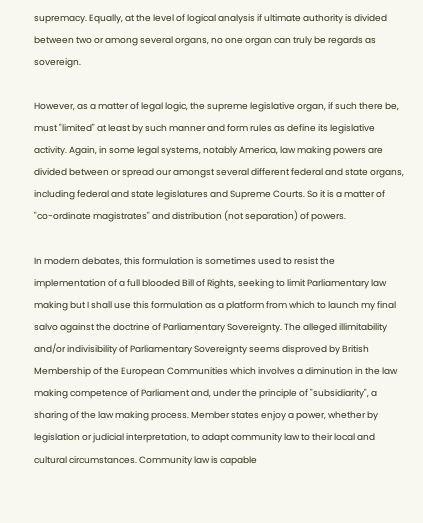supremacy. Equally, at the level of logical analysis if ultimate authority is divided between two or among several organs, no one organ can truly be regards as sovereign.

However, as a matter of legal logic, the supreme legislative organ, if such there be, must "limited" at least by such manner and form rules as define its legislative activity. Again, in some legal systems, notably America, law making powers are divided between or spread our amongst several different federal and state organs, including federal and state legislatures and Supreme Courts. So it is a matter of "co-ordinate magistrates" and distribution (not separation) of powers.

In modern debates, this formulation is sometimes used to resist the implementation of a full blooded Bill of Rights, seeking to limit Parliamentary law making but I shall use this formulation as a platform from which to launch my final salvo against the doctrine of Parliamentary Sovereignty. The alleged illimitability and/or indivisibility of Parliamentary Sovereignty seems disproved by British Membership of the European Communities which involves a diminution in the law making competence of Parliament and, under the principle of "subsidiarity", a sharing of the law making process. Member states enjoy a power, whether by legislation or judicial interpretation, to adapt community law to their local and cultural circumstances. Community law is capable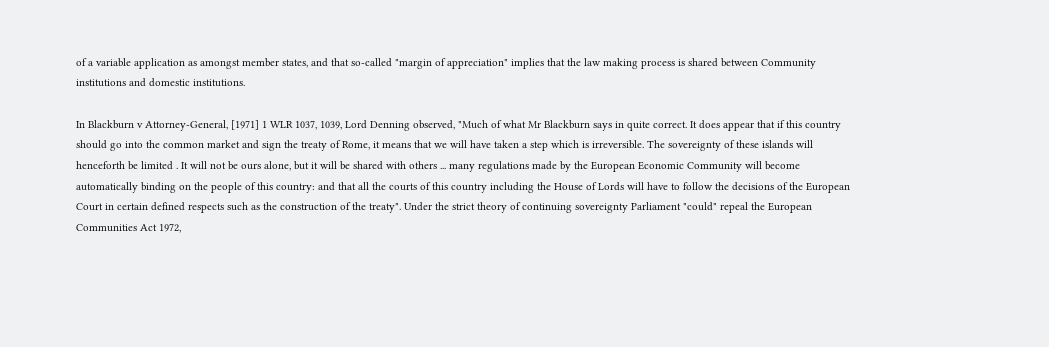of a variable application as amongst member states, and that so-called "margin of appreciation" implies that the law making process is shared between Community institutions and domestic institutions.

In Blackburn v Attorney-General, [1971] 1 WLR 1037, 1039, Lord Denning observed, "Much of what Mr Blackburn says in quite correct. It does appear that if this country should go into the common market and sign the treaty of Rome, it means that we will have taken a step which is irreversible. The sovereignty of these islands will henceforth be limited . It will not be ours alone, but it will be shared with others ... many regulations made by the European Economic Community will become automatically binding on the people of this country: and that all the courts of this country including the House of Lords will have to follow the decisions of the European Court in certain defined respects such as the construction of the treaty". Under the strict theory of continuing sovereignty Parliament "could" repeal the European Communities Act 1972,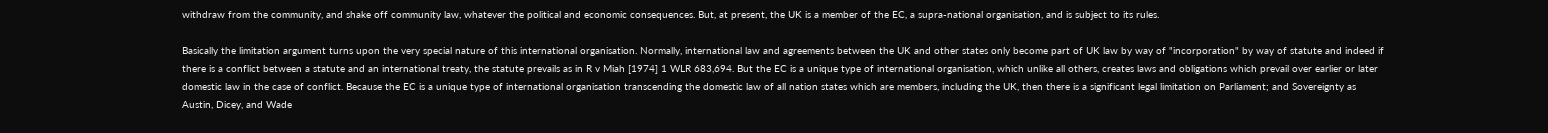withdraw from the community, and shake off community law, whatever the political and economic consequences. But, at present, the UK is a member of the EC, a supra-national organisation, and is subject to its rules.

Basically the limitation argument turns upon the very special nature of this international organisation. Normally, international law and agreements between the UK and other states only become part of UK law by way of "incorporation" by way of statute and indeed if there is a conflict between a statute and an international treaty, the statute prevails as in R v Miah [1974] 1 WLR 683,694. But the EC is a unique type of international organisation, which unlike all others, creates laws and obligations which prevail over earlier or later domestic law in the case of conflict. Because the EC is a unique type of international organisation transcending the domestic law of all nation states which are members, including the UK, then there is a significant legal limitation on Parliament; and Sovereignty as Austin, Dicey, and Wade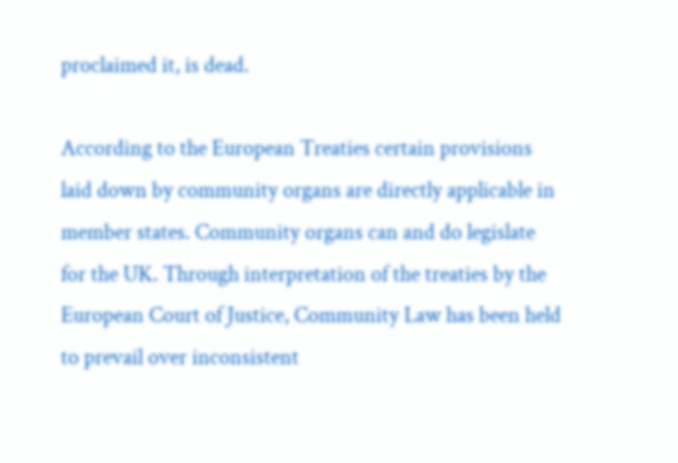proclaimed it, is dead.

According to the European Treaties certain provisions laid down by community organs are directly applicable in member states. Community organs can and do legislate for the UK. Through interpretation of the treaties by the European Court of Justice, Community Law has been held to prevail over inconsistent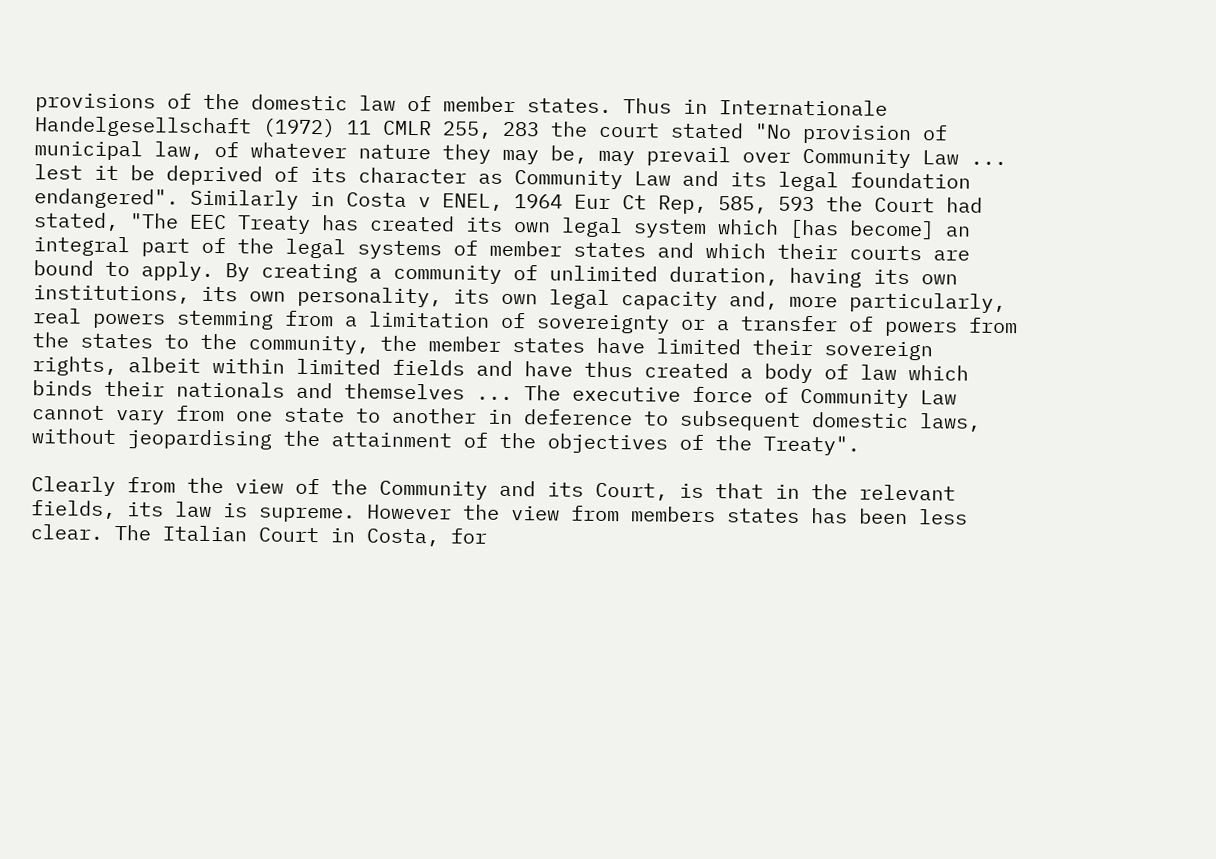provisions of the domestic law of member states. Thus in Internationale Handelgesellschaft (1972) 11 CMLR 255, 283 the court stated "No provision of municipal law, of whatever nature they may be, may prevail over Community Law ... lest it be deprived of its character as Community Law and its legal foundation endangered". Similarly in Costa v ENEL, 1964 Eur Ct Rep, 585, 593 the Court had stated, "The EEC Treaty has created its own legal system which [has become] an integral part of the legal systems of member states and which their courts are bound to apply. By creating a community of unlimited duration, having its own institutions, its own personality, its own legal capacity and, more particularly, real powers stemming from a limitation of sovereignty or a transfer of powers from the states to the community, the member states have limited their sovereign rights, albeit within limited fields and have thus created a body of law which binds their nationals and themselves ... The executive force of Community Law cannot vary from one state to another in deference to subsequent domestic laws, without jeopardising the attainment of the objectives of the Treaty".

Clearly from the view of the Community and its Court, is that in the relevant fields, its law is supreme. However the view from members states has been less clear. The Italian Court in Costa, for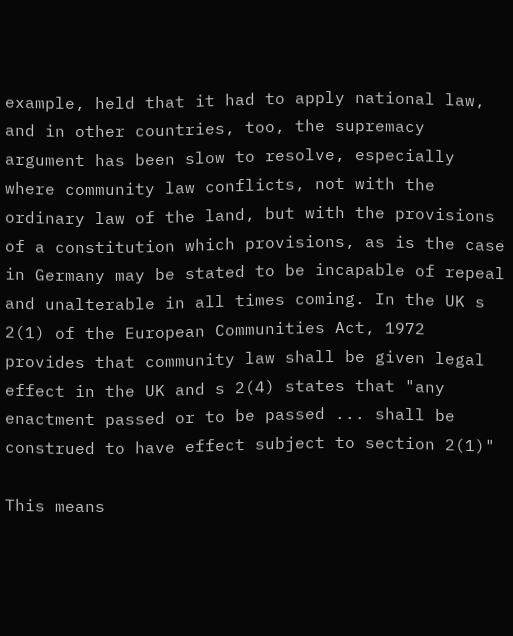example, held that it had to apply national law, and in other countries, too, the supremacy argument has been slow to resolve, especially where community law conflicts, not with the ordinary law of the land, but with the provisions of a constitution which provisions, as is the case in Germany may be stated to be incapable of repeal and unalterable in all times coming. In the UK s 2(1) of the European Communities Act, 1972 provides that community law shall be given legal effect in the UK and s 2(4) states that "any enactment passed or to be passed ... shall be construed to have effect subject to section 2(1)"

This means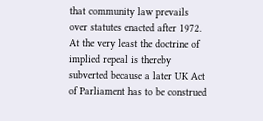that community law prevails over statutes enacted after 1972. At the very least the doctrine of implied repeal is thereby subverted because a later UK Act of Parliament has to be construed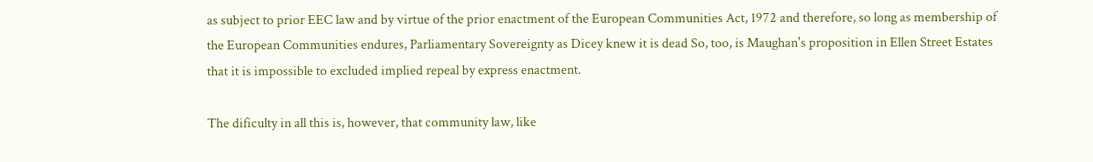as subject to prior EEC law and by virtue of the prior enactment of the European Communities Act, 1972 and therefore, so long as membership of the European Communities endures, Parliamentary Sovereignty as Dicey knew it is dead So, too, is Maughan's proposition in Ellen Street Estates that it is impossible to excluded implied repeal by express enactment.

The dificulty in all this is, however, that community law, like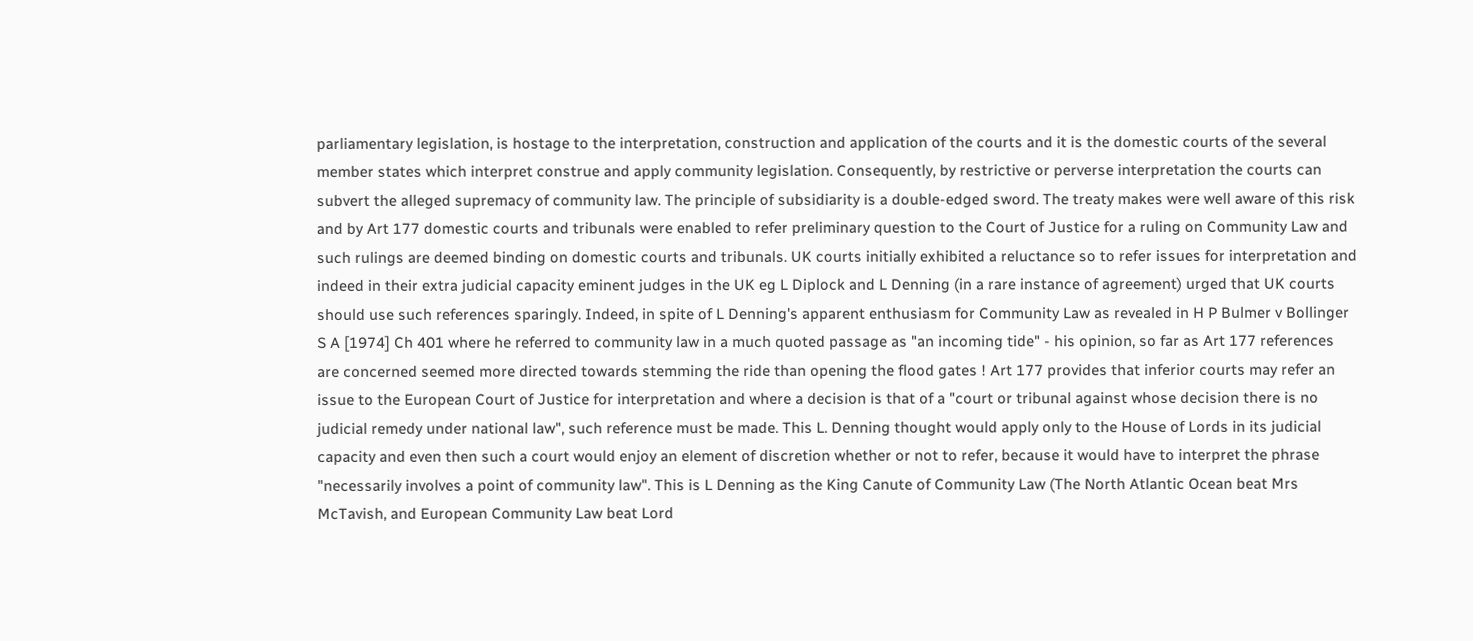parliamentary legislation, is hostage to the interpretation, construction and application of the courts and it is the domestic courts of the several member states which interpret construe and apply community legislation. Consequently, by restrictive or perverse interpretation the courts can subvert the alleged supremacy of community law. The principle of subsidiarity is a double-edged sword. The treaty makes were well aware of this risk and by Art 177 domestic courts and tribunals were enabled to refer preliminary question to the Court of Justice for a ruling on Community Law and such rulings are deemed binding on domestic courts and tribunals. UK courts initially exhibited a reluctance so to refer issues for interpretation and indeed in their extra judicial capacity eminent judges in the UK eg L Diplock and L Denning (in a rare instance of agreement) urged that UK courts should use such references sparingly. Indeed, in spite of L Denning's apparent enthusiasm for Community Law as revealed in H P Bulmer v Bollinger S A [1974] Ch 401 where he referred to community law in a much quoted passage as "an incoming tide" - his opinion, so far as Art 177 references are concerned seemed more directed towards stemming the ride than opening the flood gates ! Art 177 provides that inferior courts may refer an issue to the European Court of Justice for interpretation and where a decision is that of a "court or tribunal against whose decision there is no judicial remedy under national law", such reference must be made. This L. Denning thought would apply only to the House of Lords in its judicial capacity and even then such a court would enjoy an element of discretion whether or not to refer, because it would have to interpret the phrase "necessarily involves a point of community law". This is L Denning as the King Canute of Community Law (The North Atlantic Ocean beat Mrs McTavish, and European Community Law beat Lord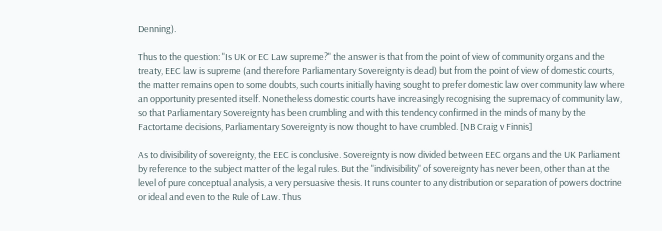Denning).

Thus to the question: "Is UK or EC Law supreme?" the answer is that from the point of view of community organs and the treaty, EEC law is supreme (and therefore Parliamentary Sovereignty is dead) but from the point of view of domestic courts, the matter remains open to some doubts, such courts initially having sought to prefer domestic law over community law where an opportunity presented itself. Nonetheless domestic courts have increasingly recognising the supremacy of community law, so that Parliamentary Sovereignty has been crumbling and with this tendency confirmed in the minds of many by the Factortame decisions, Parliamentary Sovereignty is now thought to have crumbled. [NB Craig v Finnis]

As to divisibility of sovereignty, the EEC is conclusive. Sovereignty is now divided between EEC organs and the UK Parliament by reference to the subject matter of the legal rules. But the "indivisibility" of sovereignty has never been, other than at the level of pure conceptual analysis, a very persuasive thesis. It runs counter to any distribution or separation of powers doctrine or ideal and even to the Rule of Law. Thus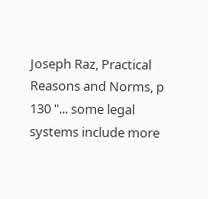Joseph Raz, Practical Reasons and Norms, p 130 "... some legal systems include more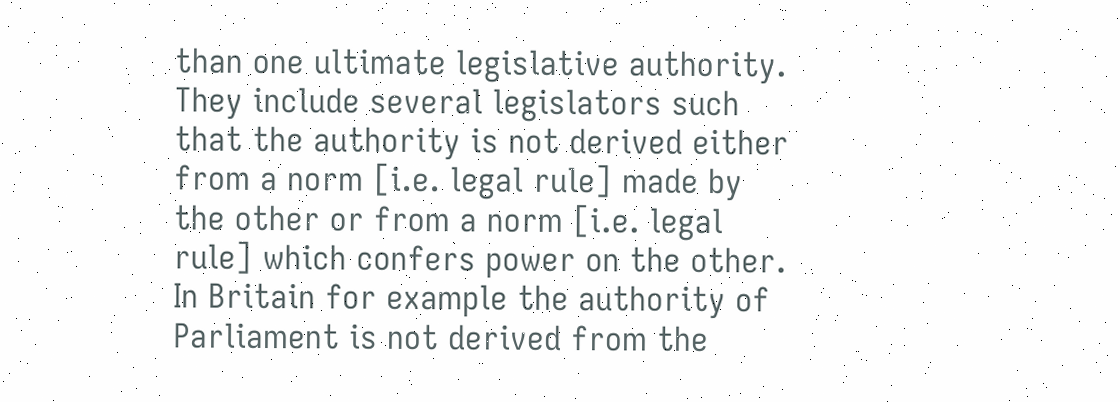than one ultimate legislative authority. They include several legislators such that the authority is not derived either from a norm [i.e. legal rule] made by the other or from a norm [i.e. legal rule] which confers power on the other. In Britain for example the authority of Parliament is not derived from the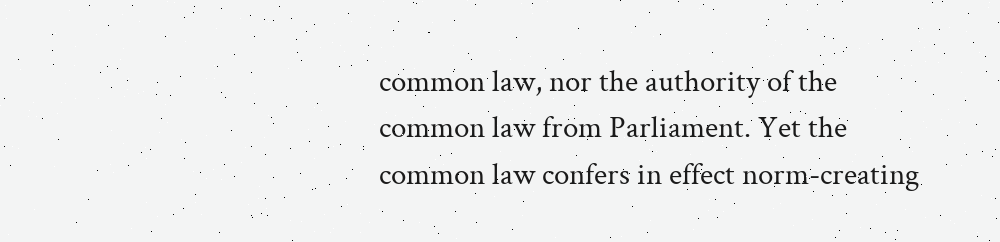common law, nor the authority of the common law from Parliament. Yet the common law confers in effect norm-creating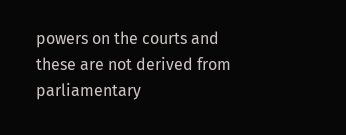powers on the courts and these are not derived from parliamentary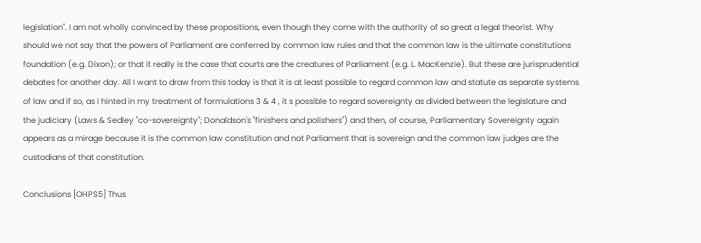legislation". I am not wholly convinced by these propositions, even though they come with the authority of so great a legal theorist. Why should we not say that the powers of Parliament are conferred by common law rules and that the common law is the ultimate constitutions foundation (e.g. Dixon); or that it really is the case that courts are the creatures of Parliament (e.g. L. MacKenzie). But these are jurisprudential debates for another day. All I want to draw from this today is that it is at least possible to regard common law and statute as separate systems of law and if so, as I hinted in my treatment of formulations 3 & 4 , it s possible to regard sovereignty as divided between the legislature and the judiciary (Laws & Sedley "co-sovereignty"; Donaldson's "finishers and polishers") and then, of course, Parliamentary Sovereignty again appears as a mirage because it is the common law constitution and not Parliament that is sovereign and the common law judges are the custodians of that constitution.

Conclusions [OHPS5] Thus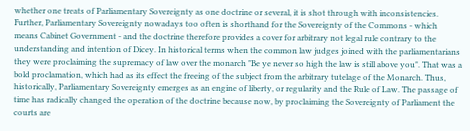whether one treats of Parliamentary Sovereignty as one doctrine or several, it is shot through with inconsistencies. Further, Parliamentary Sovereignty nowadays too often is shorthand for the Sovereignty of the Commons - which means Cabinet Government - and the doctrine therefore provides a cover for arbitrary not legal rule contrary to the understanding and intention of Dicey. In historical terms when the common law judges joined with the parliamentarians they were proclaiming the supremacy of law over the monarch "Be ye never so high the law is still above you". That was a bold proclamation, which had as its effect the freeing of the subject from the arbitrary tutelage of the Monarch. Thus, historically, Parliamentary Sovereignty emerges as an engine of liberty, or regularity and the Rule of Law. The passage of time has radically changed the operation of the doctrine because now, by proclaiming the Sovereignty of Parliament the courts are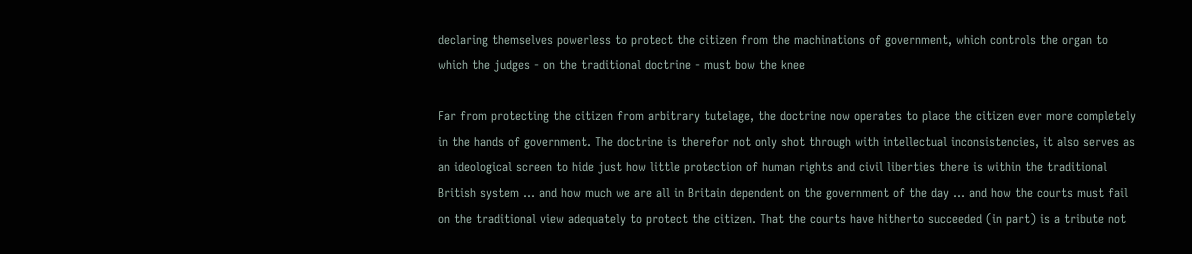declaring themselves powerless to protect the citizen from the machinations of government, which controls the organ to which the judges - on the traditional doctrine - must bow the knee

Far from protecting the citizen from arbitrary tutelage, the doctrine now operates to place the citizen ever more completely in the hands of government. The doctrine is therefor not only shot through with intellectual inconsistencies, it also serves as an ideological screen to hide just how little protection of human rights and civil liberties there is within the traditional British system ... and how much we are all in Britain dependent on the government of the day ... and how the courts must fail on the traditional view adequately to protect the citizen. That the courts have hitherto succeeded (in part) is a tribute not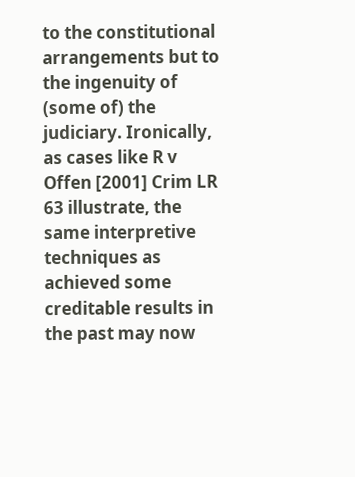to the constitutional arrangements but to the ingenuity of (some of) the judiciary. Ironically, as cases like R v Offen [2001] Crim LR 63 illustrate, the same interpretive techniques as achieved some creditable results in the past may now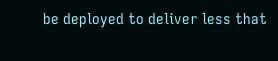be deployed to deliver less that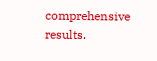comprehensive results.